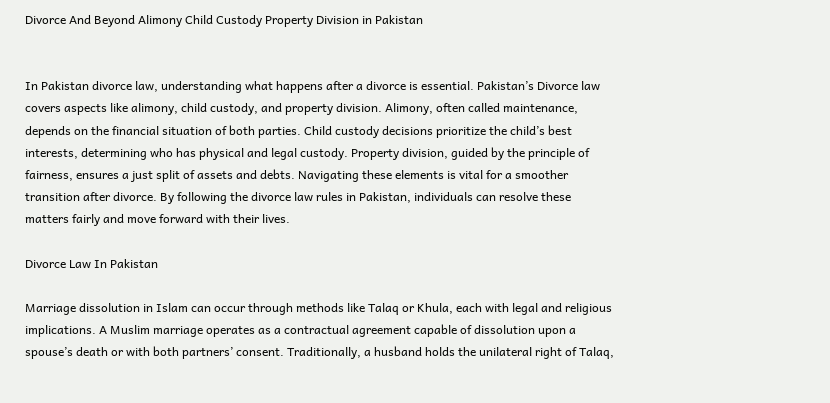Divorce And Beyond Alimony Child Custody Property Division in Pakistan


In Pakistan divorce law, understanding what happens after a divorce is essential. Pakistan’s Divorce law covers aspects like alimony, child custody, and property division. Alimony, often called maintenance, depends on the financial situation of both parties. Child custody decisions prioritize the child’s best interests, determining who has physical and legal custody. Property division, guided by the principle of fairness, ensures a just split of assets and debts. Navigating these elements is vital for a smoother transition after divorce. By following the divorce law rules in Pakistan, individuals can resolve these matters fairly and move forward with their lives.

Divorce Law In Pakistan

Marriage dissolution in Islam can occur through methods like Talaq or Khula, each with legal and religious implications. A Muslim marriage operates as a contractual agreement capable of dissolution upon a spouse’s death or with both partners’ consent. Traditionally, a husband holds the unilateral right of Talaq,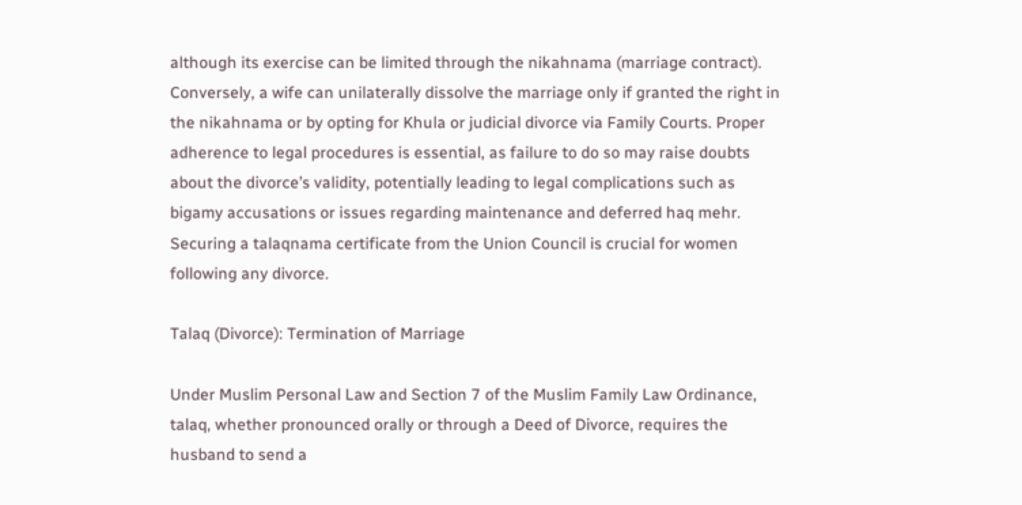although its exercise can be limited through the nikahnama (marriage contract). Conversely, a wife can unilaterally dissolve the marriage only if granted the right in the nikahnama or by opting for Khula or judicial divorce via Family Courts. Proper adherence to legal procedures is essential, as failure to do so may raise doubts about the divorce’s validity, potentially leading to legal complications such as bigamy accusations or issues regarding maintenance and deferred haq mehr. Securing a talaqnama certificate from the Union Council is crucial for women following any divorce.

Talaq (Divorce): Termination of Marriage

Under Muslim Personal Law and Section 7 of the Muslim Family Law Ordinance, talaq, whether pronounced orally or through a Deed of Divorce, requires the husband to send a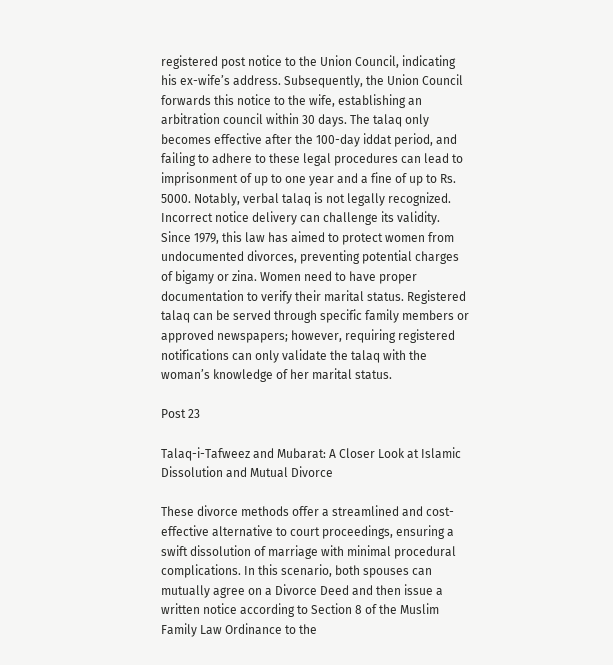registered post notice to the Union Council, indicating his ex-wife’s address. Subsequently, the Union Council forwards this notice to the wife, establishing an arbitration council within 30 days. The talaq only becomes effective after the 100-day iddat period, and failing to adhere to these legal procedures can lead to imprisonment of up to one year and a fine of up to Rs. 5000. Notably, verbal talaq is not legally recognized. Incorrect notice delivery can challenge its validity. Since 1979, this law has aimed to protect women from undocumented divorces, preventing potential charges of bigamy or zina. Women need to have proper documentation to verify their marital status. Registered talaq can be served through specific family members or approved newspapers; however, requiring registered notifications can only validate the talaq with the woman’s knowledge of her marital status.

Post 23

Talaq-i-Tafweez and Mubarat: A Closer Look at Islamic Dissolution and Mutual Divorce

These divorce methods offer a streamlined and cost-effective alternative to court proceedings, ensuring a swift dissolution of marriage with minimal procedural complications. In this scenario, both spouses can mutually agree on a Divorce Deed and then issue a written notice according to Section 8 of the Muslim Family Law Ordinance to the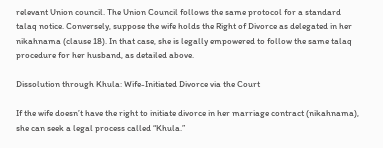relevant Union council. The Union Council follows the same protocol for a standard talaq notice. Conversely, suppose the wife holds the Right of Divorce as delegated in her nikahnama (clause 18). In that case, she is legally empowered to follow the same talaq procedure for her husband, as detailed above.

Dissolution through Khula: Wife-Initiated Divorce via the Court

If the wife doesn’t have the right to initiate divorce in her marriage contract (nikahnama), she can seek a legal process called “Khula.”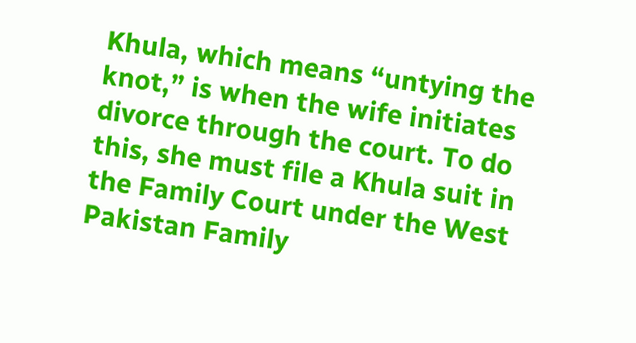Khula, which means “untying the knot,” is when the wife initiates divorce through the court. To do this, she must file a Khula suit in the Family Court under the West Pakistan Family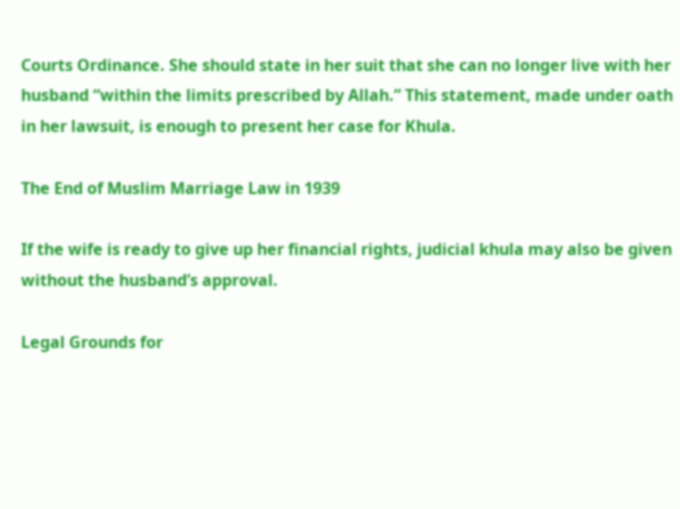Courts Ordinance. She should state in her suit that she can no longer live with her husband “within the limits prescribed by Allah.” This statement, made under oath in her lawsuit, is enough to present her case for Khula.

The End of Muslim Marriage Law in 1939

If the wife is ready to give up her financial rights, judicial khula may also be given without the husband’s approval.

Legal Grounds for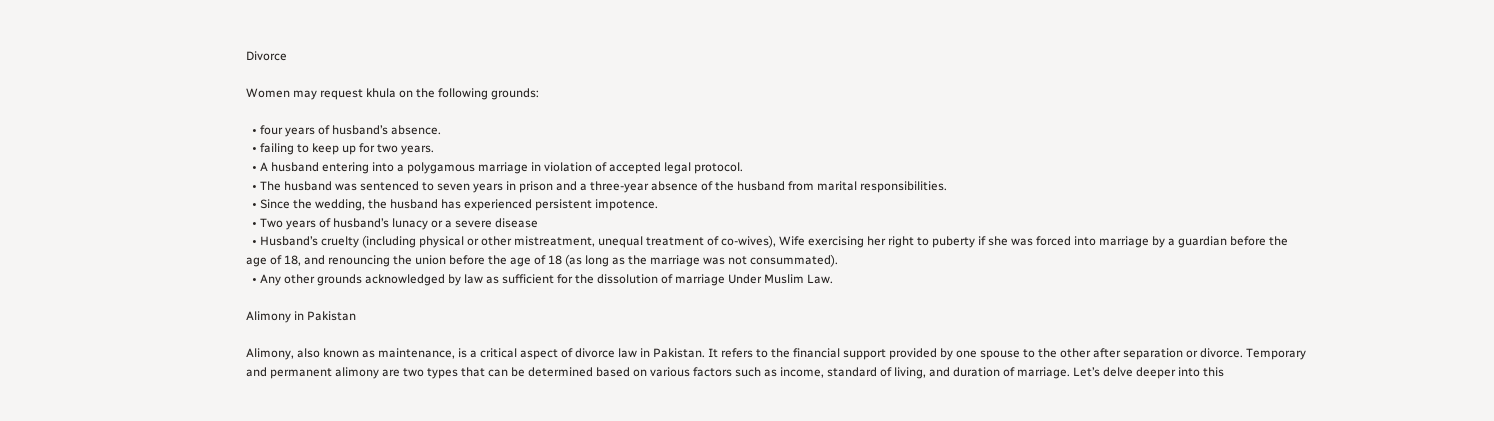Divorce

Women may request khula on the following grounds:

  • four years of husband’s absence.
  • failing to keep up for two years.
  • A husband entering into a polygamous marriage in violation of accepted legal protocol.
  • The husband was sentenced to seven years in prison and a three-year absence of the husband from marital responsibilities.
  • Since the wedding, the husband has experienced persistent impotence.
  • Two years of husband’s lunacy or a severe disease
  • Husband’s cruelty (including physical or other mistreatment, unequal treatment of co-wives), Wife exercising her right to puberty if she was forced into marriage by a guardian before the age of 18, and renouncing the union before the age of 18 (as long as the marriage was not consummated).
  • Any other grounds acknowledged by law as sufficient for the dissolution of marriage Under Muslim Law.

Alimony in Pakistan

Alimony, also known as maintenance, is a critical aspect of divorce law in Pakistan. It refers to the financial support provided by one spouse to the other after separation or divorce. Temporary and permanent alimony are two types that can be determined based on various factors such as income, standard of living, and duration of marriage. Let’s delve deeper into this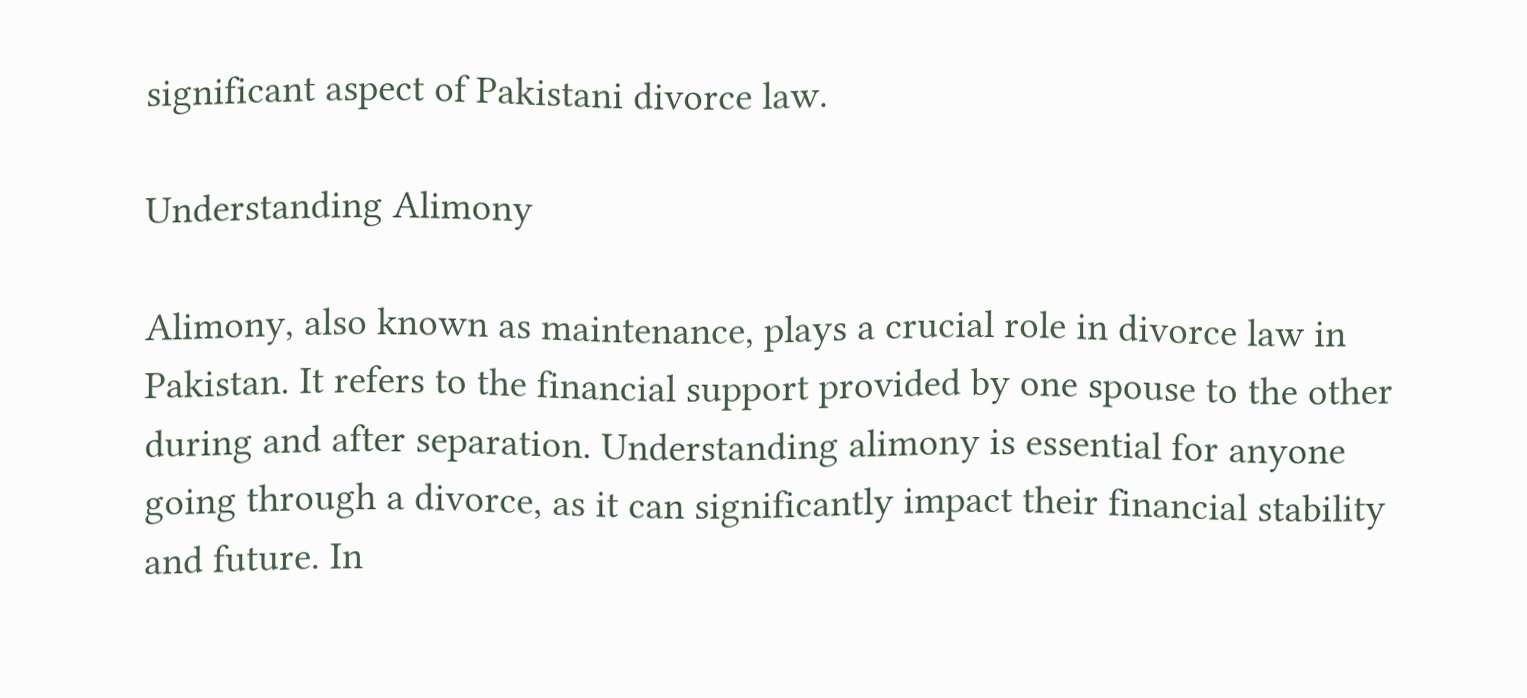significant aspect of Pakistani divorce law.

Understanding Alimony

Alimony, also known as maintenance, plays a crucial role in divorce law in Pakistan. It refers to the financial support provided by one spouse to the other during and after separation. Understanding alimony is essential for anyone going through a divorce, as it can significantly impact their financial stability and future. In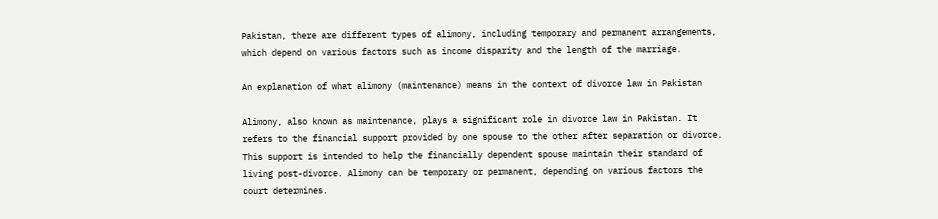Pakistan, there are different types of alimony, including temporary and permanent arrangements, which depend on various factors such as income disparity and the length of the marriage.

An explanation of what alimony (maintenance) means in the context of divorce law in Pakistan

Alimony, also known as maintenance, plays a significant role in divorce law in Pakistan. It refers to the financial support provided by one spouse to the other after separation or divorce. This support is intended to help the financially dependent spouse maintain their standard of living post-divorce. Alimony can be temporary or permanent, depending on various factors the court determines.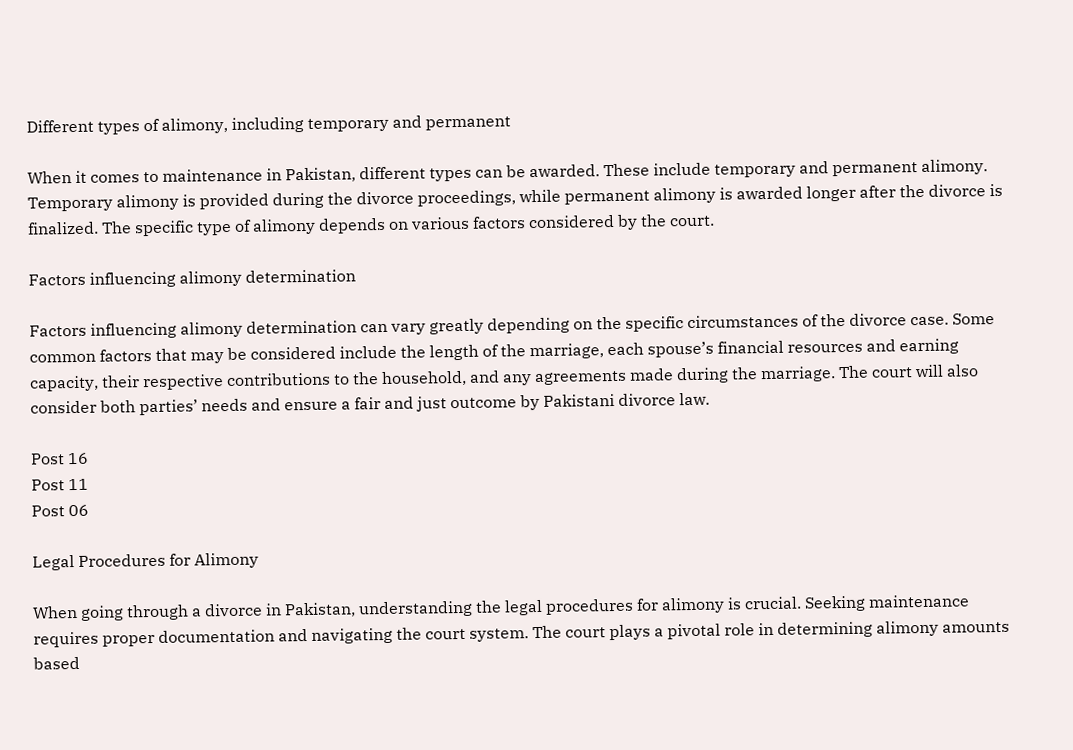Different types of alimony, including temporary and permanent

When it comes to maintenance in Pakistan, different types can be awarded. These include temporary and permanent alimony. Temporary alimony is provided during the divorce proceedings, while permanent alimony is awarded longer after the divorce is finalized. The specific type of alimony depends on various factors considered by the court.

Factors influencing alimony determination

Factors influencing alimony determination can vary greatly depending on the specific circumstances of the divorce case. Some common factors that may be considered include the length of the marriage, each spouse’s financial resources and earning capacity, their respective contributions to the household, and any agreements made during the marriage. The court will also consider both parties’ needs and ensure a fair and just outcome by Pakistani divorce law.

Post 16
Post 11
Post 06

Legal Procedures for Alimony

When going through a divorce in Pakistan, understanding the legal procedures for alimony is crucial. Seeking maintenance requires proper documentation and navigating the court system. The court plays a pivotal role in determining alimony amounts based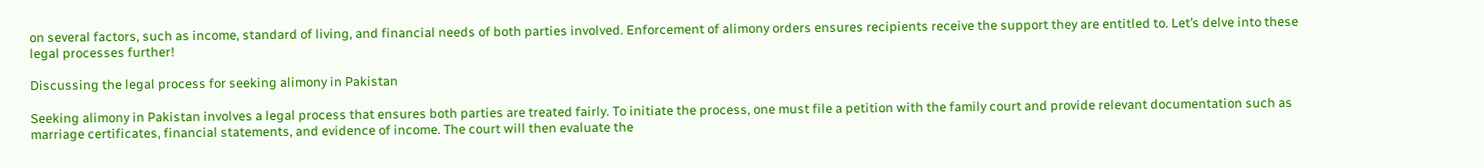on several factors, such as income, standard of living, and financial needs of both parties involved. Enforcement of alimony orders ensures recipients receive the support they are entitled to. Let’s delve into these legal processes further!

Discussing the legal process for seeking alimony in Pakistan

Seeking alimony in Pakistan involves a legal process that ensures both parties are treated fairly. To initiate the process, one must file a petition with the family court and provide relevant documentation such as marriage certificates, financial statements, and evidence of income. The court will then evaluate the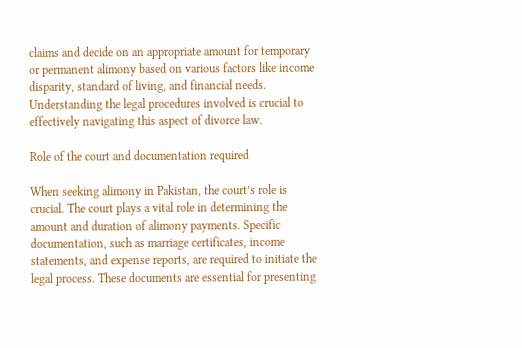claims and decide on an appropriate amount for temporary or permanent alimony based on various factors like income disparity, standard of living, and financial needs. Understanding the legal procedures involved is crucial to effectively navigating this aspect of divorce law.

Role of the court and documentation required

When seeking alimony in Pakistan, the court’s role is crucial. The court plays a vital role in determining the amount and duration of alimony payments. Specific documentation, such as marriage certificates, income statements, and expense reports, are required to initiate the legal process. These documents are essential for presenting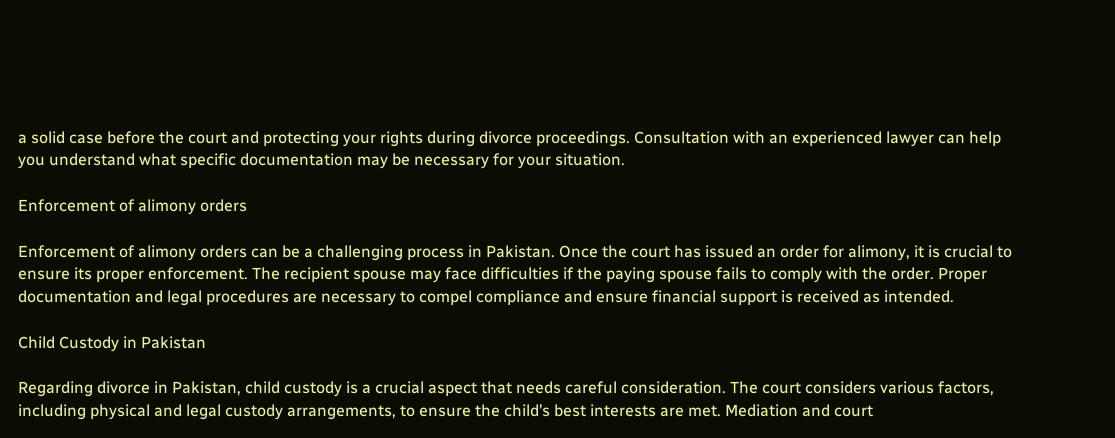a solid case before the court and protecting your rights during divorce proceedings. Consultation with an experienced lawyer can help you understand what specific documentation may be necessary for your situation.

Enforcement of alimony orders

Enforcement of alimony orders can be a challenging process in Pakistan. Once the court has issued an order for alimony, it is crucial to ensure its proper enforcement. The recipient spouse may face difficulties if the paying spouse fails to comply with the order. Proper documentation and legal procedures are necessary to compel compliance and ensure financial support is received as intended.

Child Custody in Pakistan

Regarding divorce in Pakistan, child custody is a crucial aspect that needs careful consideration. The court considers various factors, including physical and legal custody arrangements, to ensure the child’s best interests are met. Mediation and court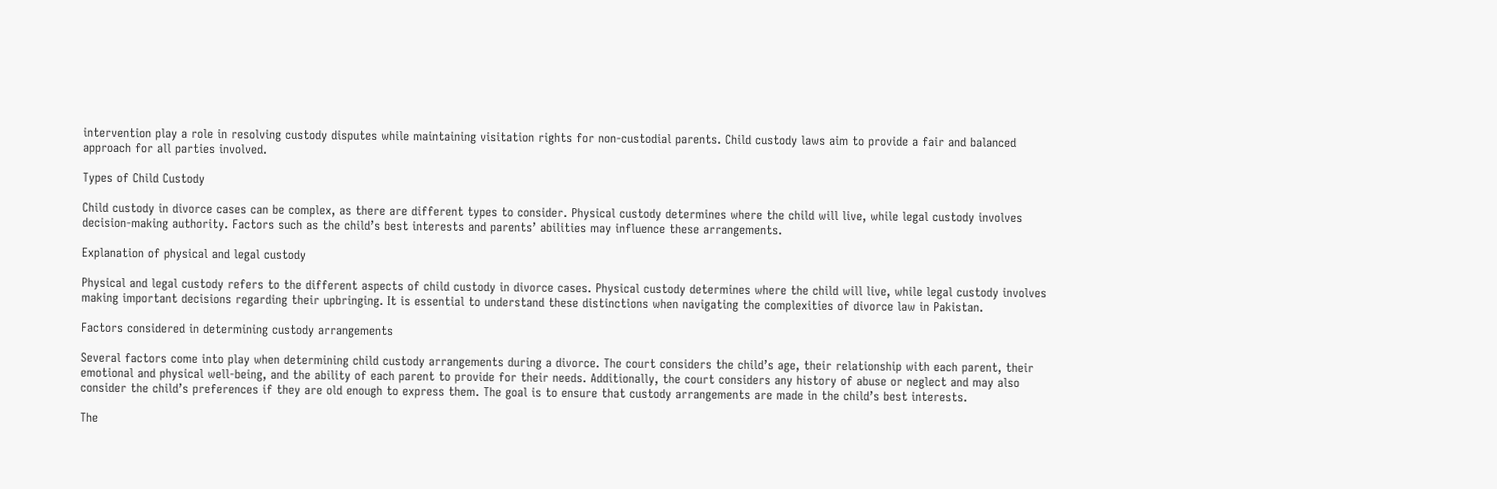intervention play a role in resolving custody disputes while maintaining visitation rights for non-custodial parents. Child custody laws aim to provide a fair and balanced approach for all parties involved.

Types of Child Custody

Child custody in divorce cases can be complex, as there are different types to consider. Physical custody determines where the child will live, while legal custody involves decision-making authority. Factors such as the child’s best interests and parents’ abilities may influence these arrangements.

Explanation of physical and legal custody

Physical and legal custody refers to the different aspects of child custody in divorce cases. Physical custody determines where the child will live, while legal custody involves making important decisions regarding their upbringing. It is essential to understand these distinctions when navigating the complexities of divorce law in Pakistan.

Factors considered in determining custody arrangements

Several factors come into play when determining child custody arrangements during a divorce. The court considers the child’s age, their relationship with each parent, their emotional and physical well-being, and the ability of each parent to provide for their needs. Additionally, the court considers any history of abuse or neglect and may also consider the child’s preferences if they are old enough to express them. The goal is to ensure that custody arrangements are made in the child’s best interests.

The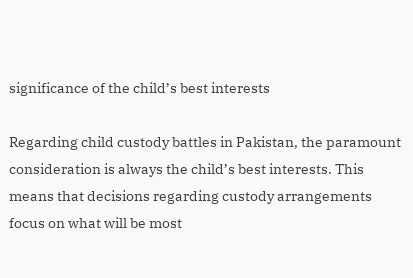significance of the child’s best interests

Regarding child custody battles in Pakistan, the paramount consideration is always the child’s best interests. This means that decisions regarding custody arrangements focus on what will be most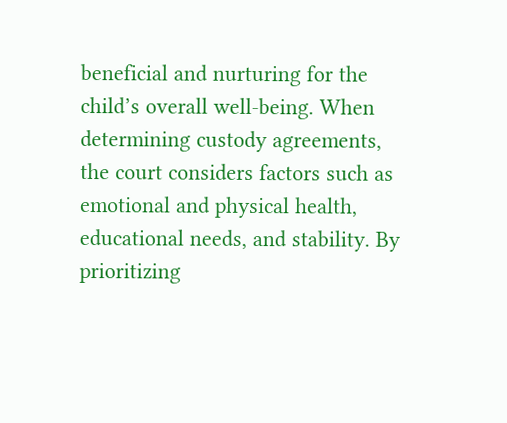beneficial and nurturing for the child’s overall well-being. When determining custody agreements, the court considers factors such as emotional and physical health, educational needs, and stability. By prioritizing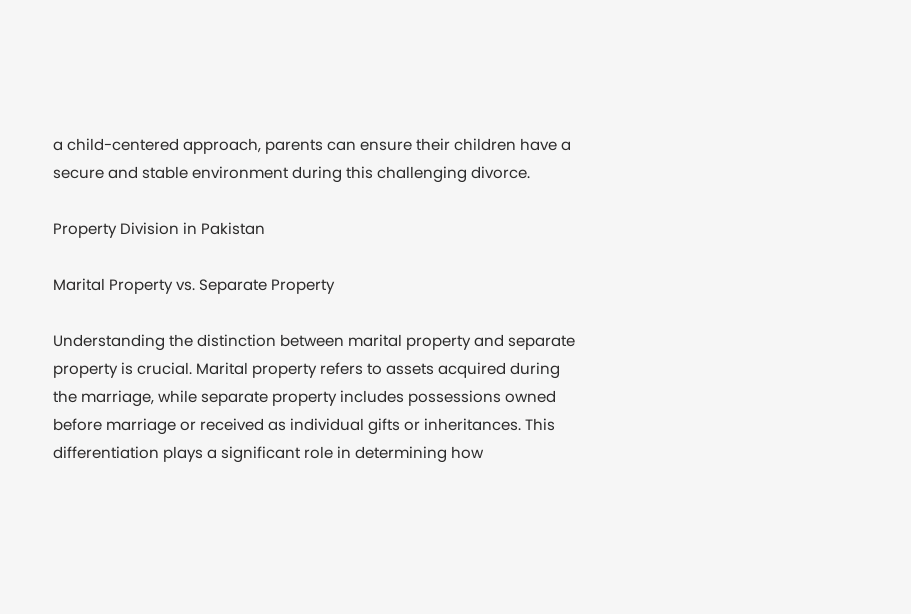a child-centered approach, parents can ensure their children have a secure and stable environment during this challenging divorce.

Property Division in Pakistan

Marital Property vs. Separate Property

Understanding the distinction between marital property and separate property is crucial. Marital property refers to assets acquired during the marriage, while separate property includes possessions owned before marriage or received as individual gifts or inheritances. This differentiation plays a significant role in determining how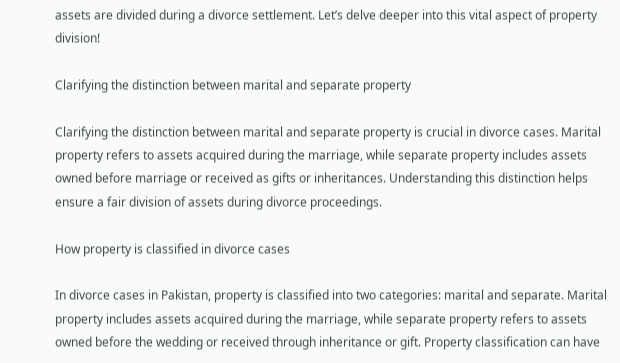assets are divided during a divorce settlement. Let’s delve deeper into this vital aspect of property division!

Clarifying the distinction between marital and separate property

Clarifying the distinction between marital and separate property is crucial in divorce cases. Marital property refers to assets acquired during the marriage, while separate property includes assets owned before marriage or received as gifts or inheritances. Understanding this distinction helps ensure a fair division of assets during divorce proceedings.

How property is classified in divorce cases

In divorce cases in Pakistan, property is classified into two categories: marital and separate. Marital property includes assets acquired during the marriage, while separate property refers to assets owned before the wedding or received through inheritance or gift. Property classification can have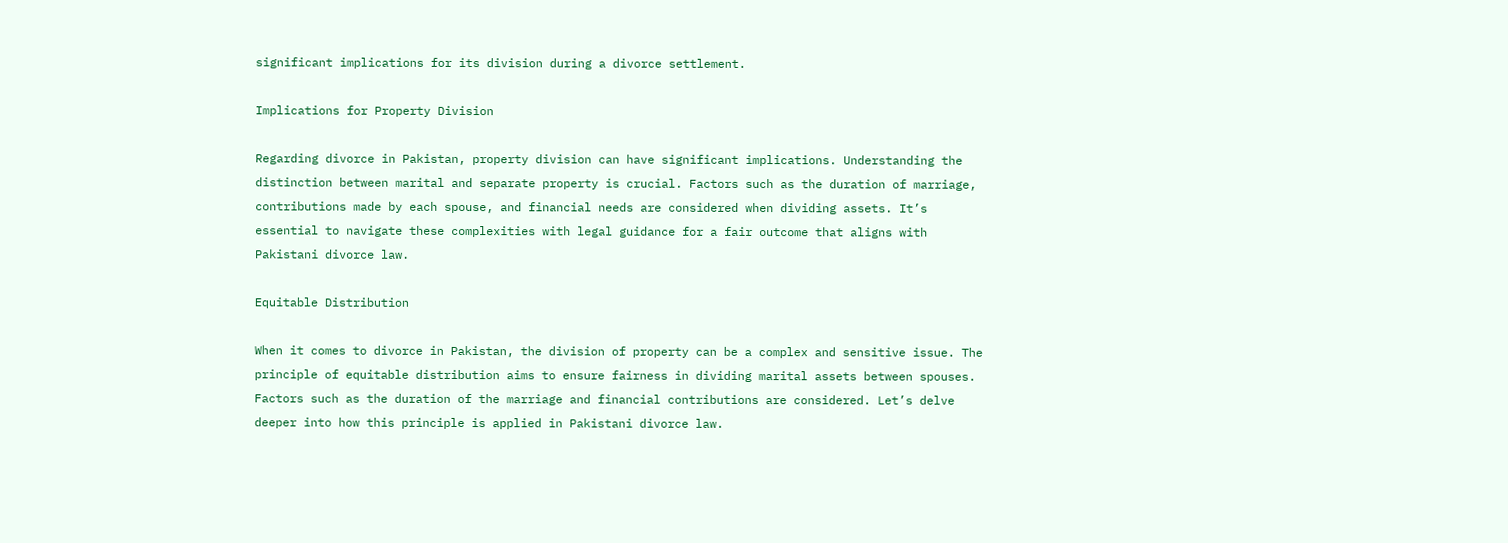significant implications for its division during a divorce settlement.

Implications for Property Division

Regarding divorce in Pakistan, property division can have significant implications. Understanding the distinction between marital and separate property is crucial. Factors such as the duration of marriage, contributions made by each spouse, and financial needs are considered when dividing assets. It’s essential to navigate these complexities with legal guidance for a fair outcome that aligns with Pakistani divorce law.

Equitable Distribution

When it comes to divorce in Pakistan, the division of property can be a complex and sensitive issue. The principle of equitable distribution aims to ensure fairness in dividing marital assets between spouses. Factors such as the duration of the marriage and financial contributions are considered. Let’s delve deeper into how this principle is applied in Pakistani divorce law.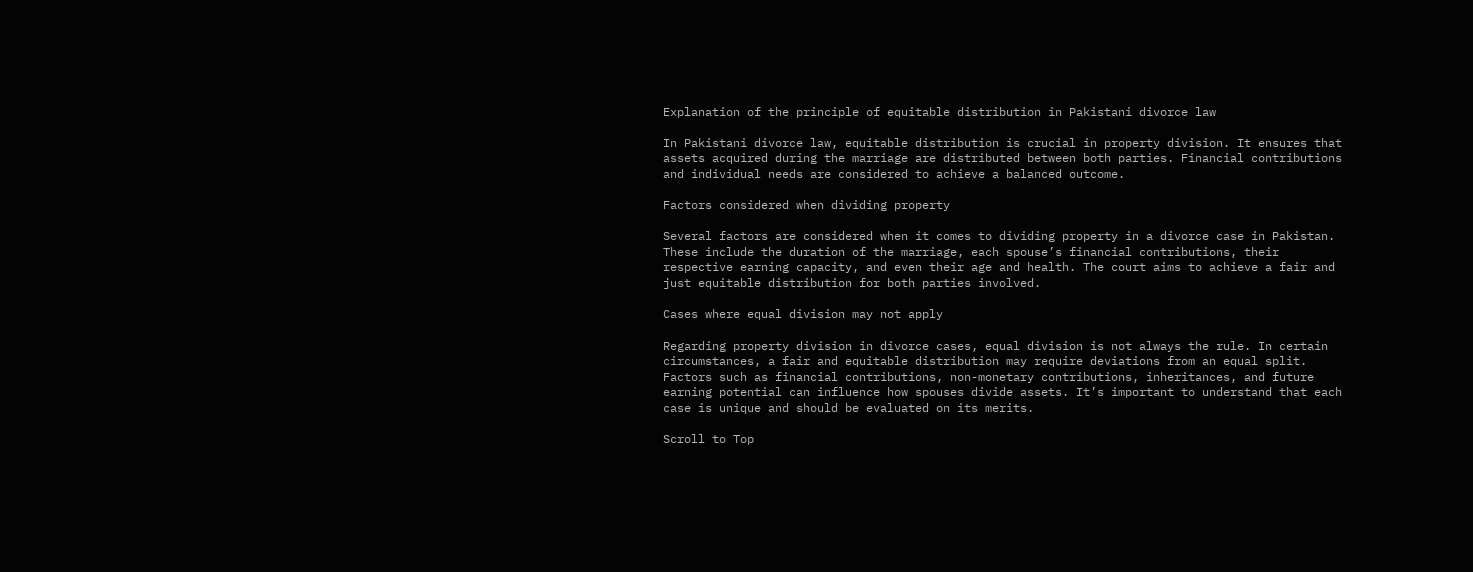Explanation of the principle of equitable distribution in Pakistani divorce law

In Pakistani divorce law, equitable distribution is crucial in property division. It ensures that assets acquired during the marriage are distributed between both parties. Financial contributions and individual needs are considered to achieve a balanced outcome.

Factors considered when dividing property

Several factors are considered when it comes to dividing property in a divorce case in Pakistan. These include the duration of the marriage, each spouse’s financial contributions, their respective earning capacity, and even their age and health. The court aims to achieve a fair and just equitable distribution for both parties involved.

Cases where equal division may not apply

Regarding property division in divorce cases, equal division is not always the rule. In certain circumstances, a fair and equitable distribution may require deviations from an equal split. Factors such as financial contributions, non-monetary contributions, inheritances, and future earning potential can influence how spouses divide assets. It’s important to understand that each case is unique and should be evaluated on its merits.

Scroll to Top